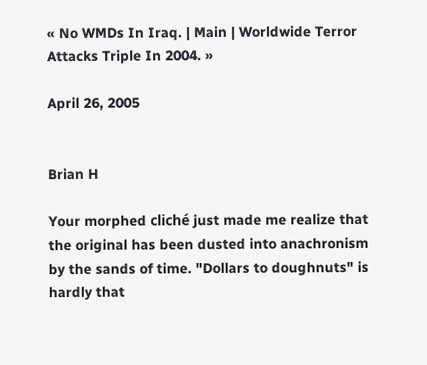« No WMDs In Iraq. | Main | Worldwide Terror Attacks Triple In 2004. »

April 26, 2005


Brian H

Your morphed cliché just made me realize that the original has been dusted into anachronism by the sands of time. "Dollars to doughnuts" is hardly that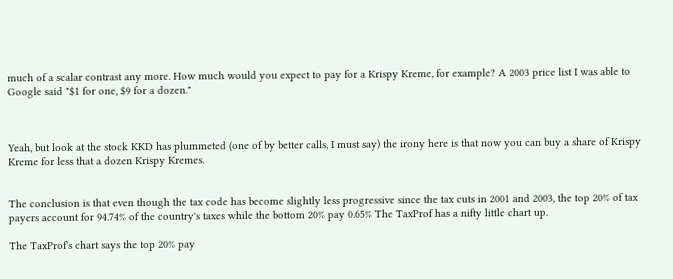much of a scalar contrast any more. How much would you expect to pay for a Krispy Kreme, for example? A 2003 price list I was able to Google said "$1 for one, $9 for a dozen."



Yeah, but look at the stock KKD has plummeted (one of by better calls, I must say) the irony here is that now you can buy a share of Krispy Kreme for less that a dozen Krispy Kremes.


The conclusion is that even though the tax code has become slightly less progressive since the tax cuts in 2001 and 2003, the top 20% of tax payers account for 94.74% of the country's taxes while the bottom 20% pay 0.65% The TaxProf has a nifty little chart up.

The TaxProf's chart says the top 20% pay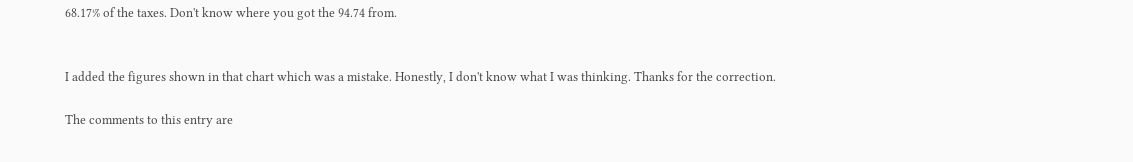68.17% of the taxes. Don't know where you got the 94.74 from.


I added the figures shown in that chart which was a mistake. Honestly, I don't know what I was thinking. Thanks for the correction.

The comments to this entry are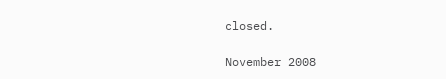closed.

November 2008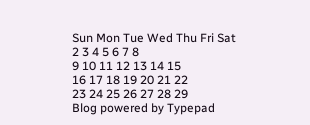Sun Mon Tue Wed Thu Fri Sat
2 3 4 5 6 7 8
9 10 11 12 13 14 15
16 17 18 19 20 21 22
23 24 25 26 27 28 29
Blog powered by Typepad